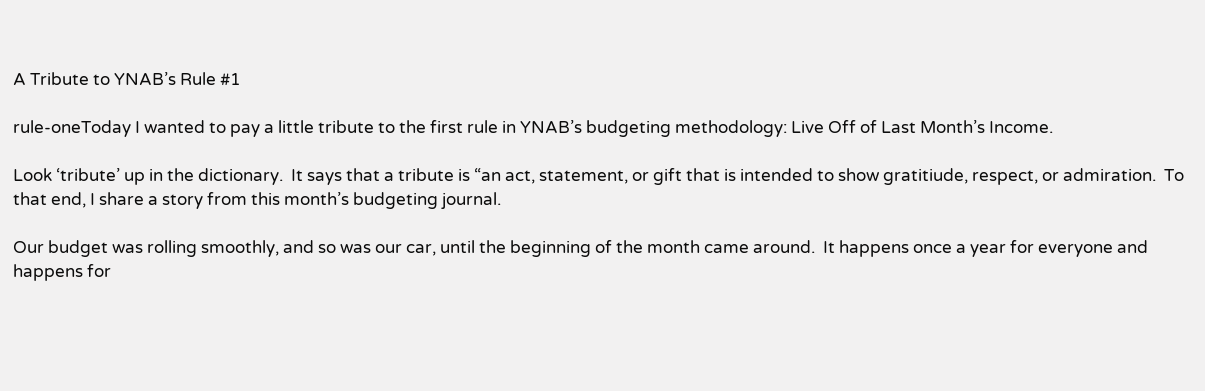A Tribute to YNAB’s Rule #1

rule-oneToday I wanted to pay a little tribute to the first rule in YNAB’s budgeting methodology: Live Off of Last Month’s Income.

Look ‘tribute’ up in the dictionary.  It says that a tribute is “an act, statement, or gift that is intended to show gratitiude, respect, or admiration.  To that end, I share a story from this month’s budgeting journal.

Our budget was rolling smoothly, and so was our car, until the beginning of the month came around.  It happens once a year for everyone and happens for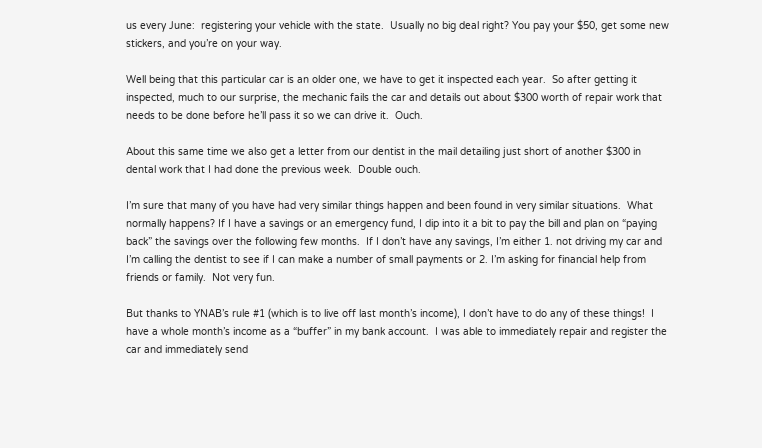us every June:  registering your vehicle with the state.  Usually no big deal right? You pay your $50, get some new stickers, and you’re on your way.

Well being that this particular car is an older one, we have to get it inspected each year.  So after getting it inspected, much to our surprise, the mechanic fails the car and details out about $300 worth of repair work that needs to be done before he’ll pass it so we can drive it.  Ouch.

About this same time we also get a letter from our dentist in the mail detailing just short of another $300 in dental work that I had done the previous week.  Double ouch.

I’m sure that many of you have had very similar things happen and been found in very similar situations.  What normally happens? If I have a savings or an emergency fund, I dip into it a bit to pay the bill and plan on “paying back” the savings over the following few months.  If I don’t have any savings, I’m either 1. not driving my car and I’m calling the dentist to see if I can make a number of small payments or 2. I’m asking for financial help from friends or family.  Not very fun.

But thanks to YNAB’s rule #1 (which is to live off last month’s income), I don’t have to do any of these things!  I have a whole month’s income as a “buffer” in my bank account.  I was able to immediately repair and register the car and immediately send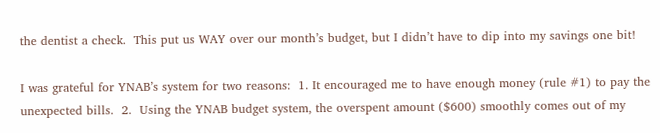the dentist a check.  This put us WAY over our month’s budget, but I didn’t have to dip into my savings one bit!

I was grateful for YNAB’s system for two reasons:  1. It encouraged me to have enough money (rule #1) to pay the unexpected bills.  2.  Using the YNAB budget system, the overspent amount ($600) smoothly comes out of my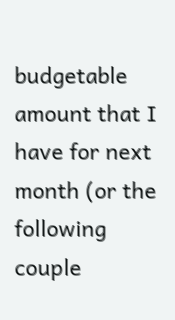budgetable amount that I have for next month (or the following couple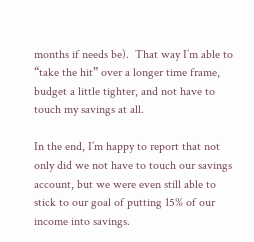months if needs be).  That way I’m able to “take the hit” over a longer time frame, budget a little tighter, and not have to touch my savings at all.

In the end, I’m happy to report that not only did we not have to touch our savings account, but we were even still able to stick to our goal of putting 15% of our income into savings.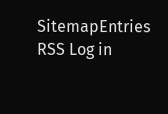SitemapEntries RSS Log in